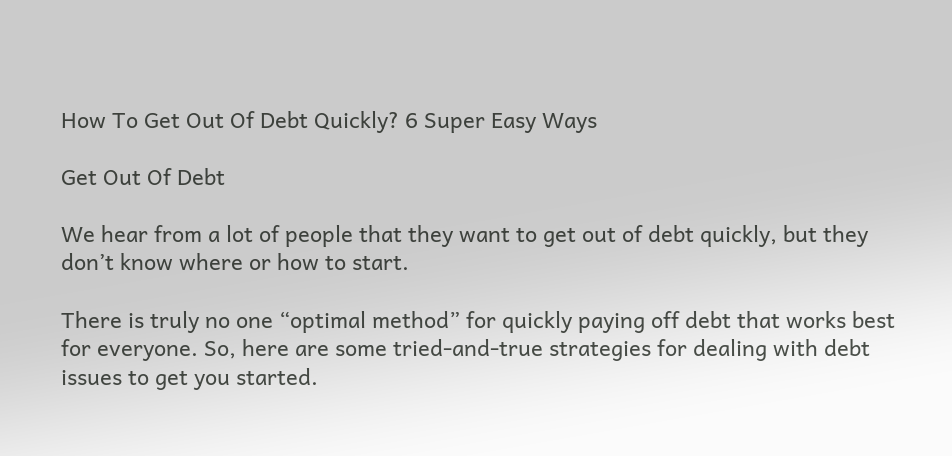How To Get Out Of Debt Quickly? 6 Super Easy Ways

Get Out Of Debt

We hear from a lot of people that they want to get out of debt quickly, but they don’t know where or how to start.

There is truly no one “optimal method” for quickly paying off debt that works best for everyone. So, here are some tried-and-true strategies for dealing with debt issues to get you started.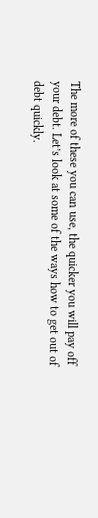The more of these you can use, the quicker you will pay off your debt. Let’s look at some of the ways how to get out of debt quickly.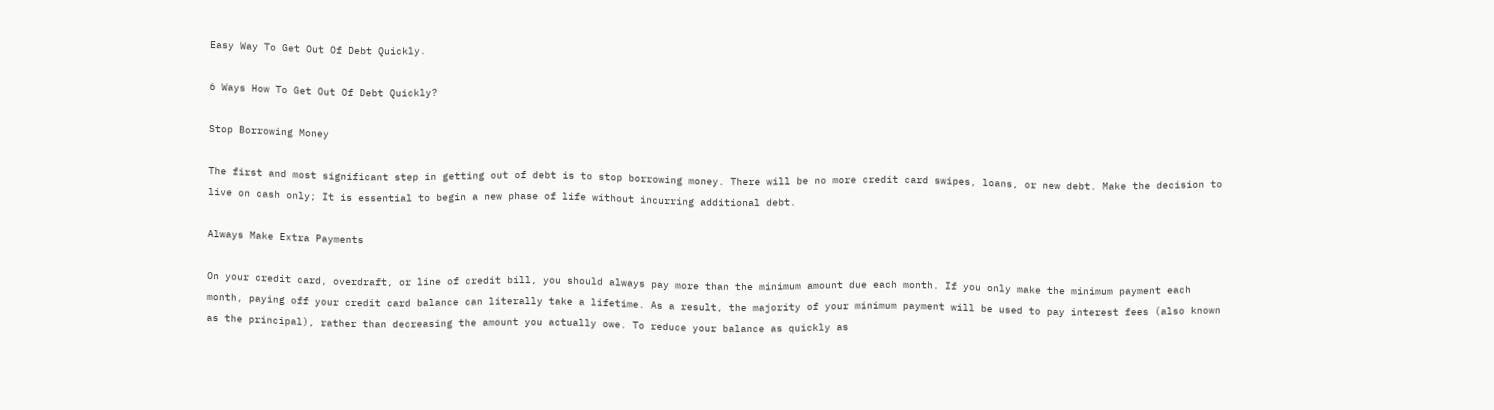Easy Way To Get Out Of Debt Quickly.

6 Ways How To Get Out Of Debt Quickly?

Stop Borrowing Money

The first and most significant step in getting out of debt is to stop borrowing money. There will be no more credit card swipes, loans, or new debt. Make the decision to live on cash only; It is essential to begin a new phase of life without incurring additional debt.

Always Make Extra Payments

On your credit card, overdraft, or line of credit bill, you should always pay more than the minimum amount due each month. If you only make the minimum payment each month, paying off your credit card balance can literally take a lifetime. As a result, the majority of your minimum payment will be used to pay interest fees (also known as the principal), rather than decreasing the amount you actually owe. To reduce your balance as quickly as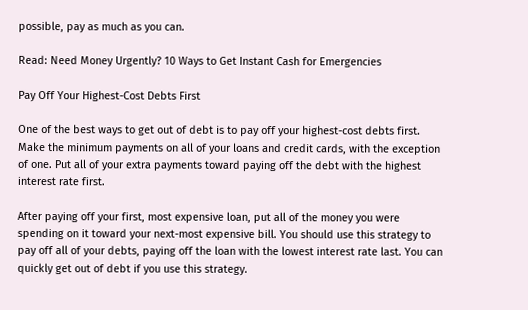possible, pay as much as you can.

Read: Need Money Urgently? 10 Ways to Get Instant Cash for Emergencies

Pay Off Your Highest-Cost Debts First

One of the best ways to get out of debt is to pay off your highest-cost debts first. Make the minimum payments on all of your loans and credit cards, with the exception of one. Put all of your extra payments toward paying off the debt with the highest interest rate first.

After paying off your first, most expensive loan, put all of the money you were spending on it toward your next-most expensive bill. You should use this strategy to pay off all of your debts, paying off the loan with the lowest interest rate last. You can quickly get out of debt if you use this strategy.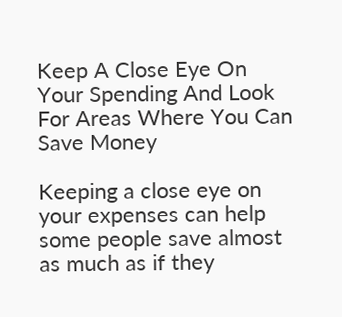Keep A Close Eye On Your Spending And Look For Areas Where You Can Save Money

Keeping a close eye on your expenses can help some people save almost as much as if they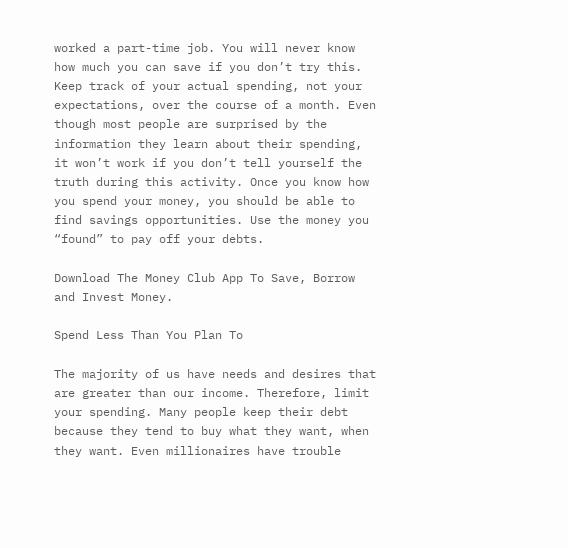worked a part-time job. You will never know how much you can save if you don’t try this. Keep track of your actual spending, not your expectations, over the course of a month. Even though most people are surprised by the information they learn about their spending, it won’t work if you don’t tell yourself the truth during this activity. Once you know how you spend your money, you should be able to find savings opportunities. Use the money you “found” to pay off your debts.

Download The Money Club App To Save, Borrow and Invest Money.

Spend Less Than You Plan To

The majority of us have needs and desires that are greater than our income. Therefore, limit your spending. Many people keep their debt because they tend to buy what they want, when they want. Even millionaires have trouble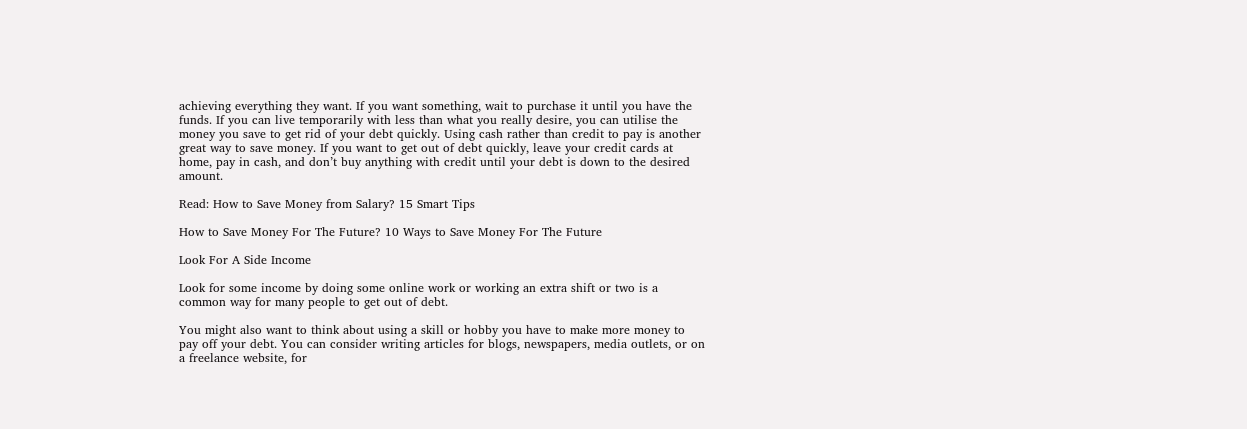achieving everything they want. If you want something, wait to purchase it until you have the funds. If you can live temporarily with less than what you really desire, you can utilise the money you save to get rid of your debt quickly. Using cash rather than credit to pay is another great way to save money. If you want to get out of debt quickly, leave your credit cards at home, pay in cash, and don’t buy anything with credit until your debt is down to the desired amount.

Read: How to Save Money from Salary? 15 Smart Tips

How to Save Money For The Future? 10 Ways to Save Money For The Future

Look For A Side Income

Look for some income by doing some online work or working an extra shift or two is a common way for many people to get out of debt.

You might also want to think about using a skill or hobby you have to make more money to pay off your debt. You can consider writing articles for blogs, newspapers, media outlets, or on a freelance website, for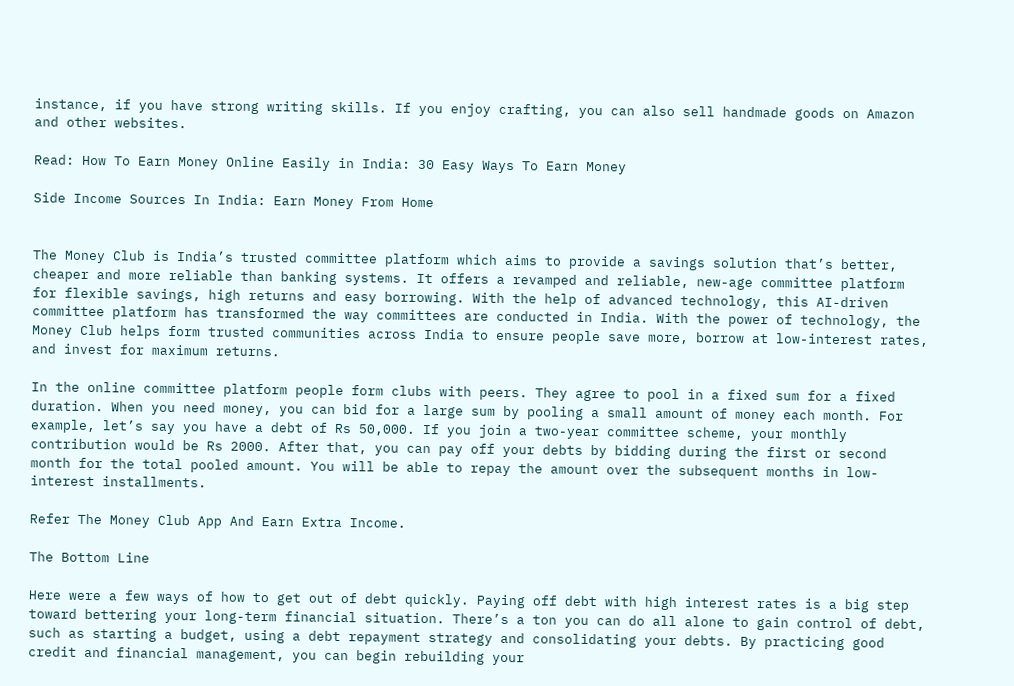instance, if you have strong writing skills. If you enjoy crafting, you can also sell handmade goods on Amazon and other websites.

Read: How To Earn Money Online Easily in India: 30 Easy Ways To Earn Money

Side Income Sources In India: Earn Money From Home


The Money Club is India’s trusted committee platform which aims to provide a savings solution that’s better, cheaper and more reliable than banking systems. It offers a revamped and reliable, new-age committee platform for flexible savings, high returns and easy borrowing. With the help of advanced technology, this AI-driven committee platform has transformed the way committees are conducted in India. With the power of technology, the Money Club helps form trusted communities across India to ensure people save more, borrow at low-interest rates, and invest for maximum returns.

In the online committee platform people form clubs with peers. They agree to pool in a fixed sum for a fixed duration. When you need money, you can bid for a large sum by pooling a small amount of money each month. For example, let’s say you have a debt of Rs 50,000. If you join a two-year committee scheme, your monthly contribution would be Rs 2000. After that, you can pay off your debts by bidding during the first or second month for the total pooled amount. You will be able to repay the amount over the subsequent months in low-interest installments.

Refer The Money Club App And Earn Extra Income.

The Bottom Line

Here were a few ways of how to get out of debt quickly. Paying off debt with high interest rates is a big step toward bettering your long-term financial situation. There’s a ton you can do all alone to gain control of debt, such as starting a budget, using a debt repayment strategy and consolidating your debts. By practicing good credit and financial management, you can begin rebuilding your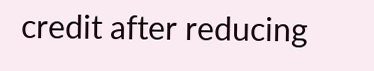credit after reducing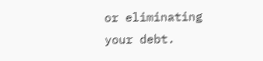or eliminating your debt.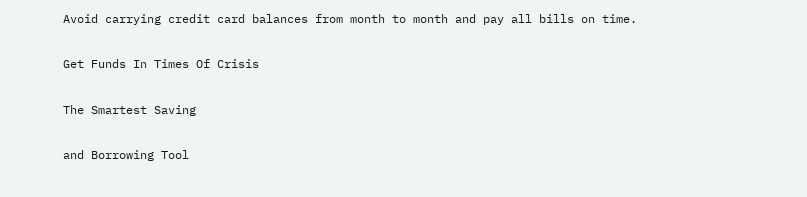Avoid carrying credit card balances from month to month and pay all bills on time.

Get Funds In Times Of Crisis

The Smartest Saving

and Borrowing Tool